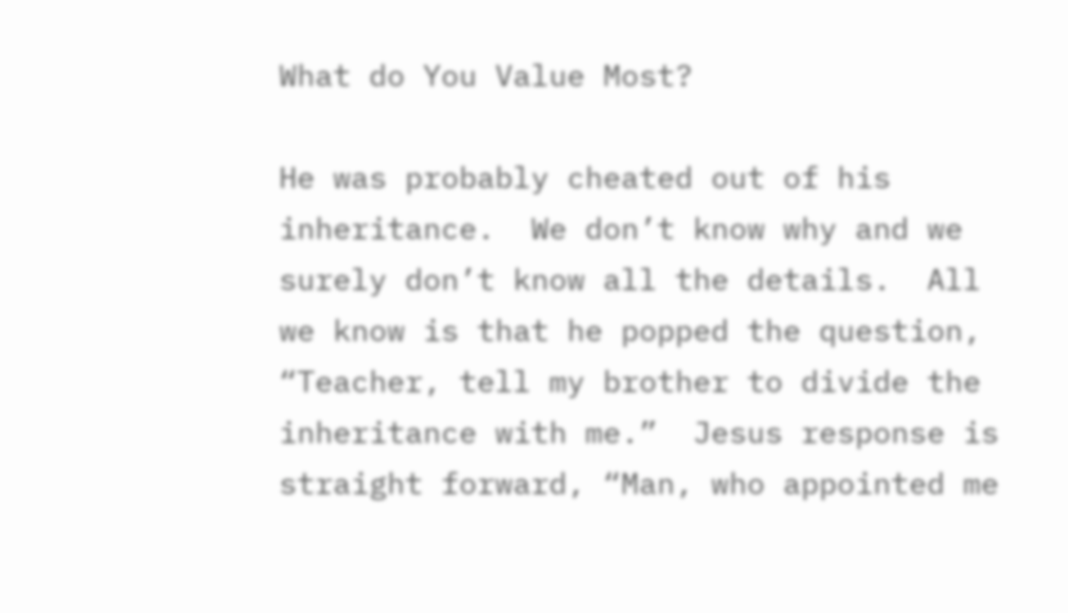What do You Value Most?

He was probably cheated out of his inheritance.  We don’t know why and we surely don’t know all the details.  All we know is that he popped the question, “Teacher, tell my brother to divide the inheritance with me.”  Jesus response is straight forward, “Man, who appointed me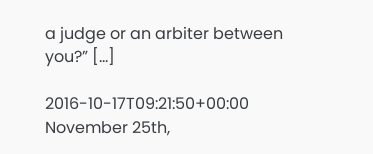a judge or an arbiter between you?” [...]

2016-10-17T09:21:50+00:00 November 25th,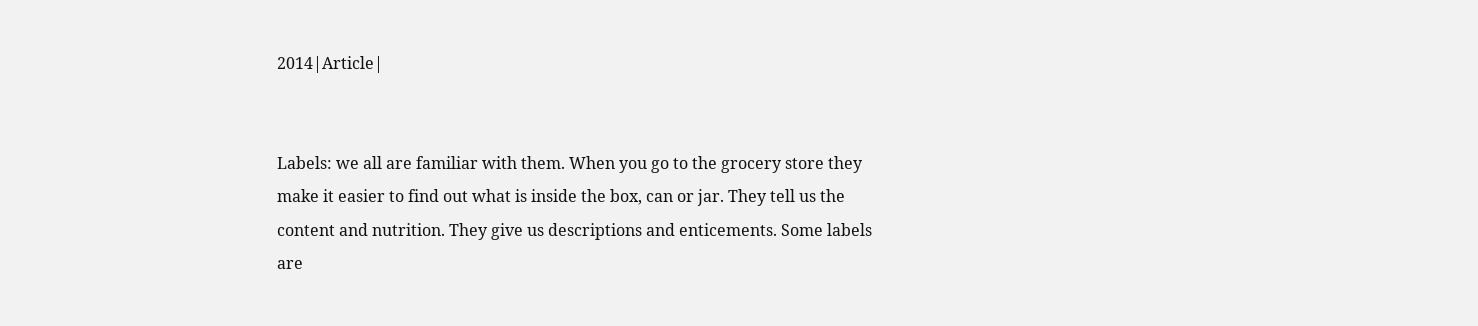2014|Article|


Labels: we all are familiar with them. When you go to the grocery store they make it easier to find out what is inside the box, can or jar. They tell us the content and nutrition. They give us descriptions and enticements. Some labels are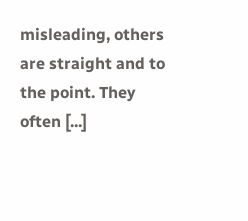misleading, others are straight and to the point. They often [...]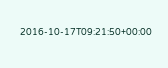2016-10-17T09:21:50+00:00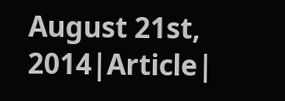August 21st, 2014|Article|